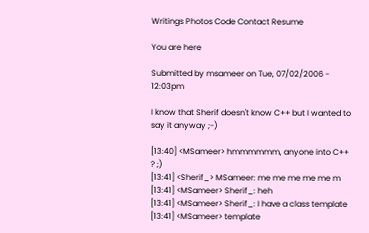Writings Photos Code Contact Resume

You are here

Submitted by msameer on Tue, 07/02/2006 - 12:03pm

I know that Sherif doesn't know C++ but I wanted to say it anyway ;-)

[13:40] <MSameer> hmmmmmm, anyone into C++ ? ;)
[13:41] <Sherif_> MSameer: me me me me me m
[13:41] <MSameer> Sherif_: heh
[13:41] <MSameer> Sherif_: I have a class template
[13:41] <MSameer> template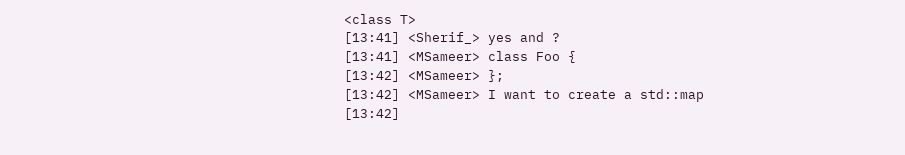<class T>
[13:41] <Sherif_> yes and ?
[13:41] <MSameer> class Foo {
[13:42] <MSameer> };
[13:42] <MSameer> I want to create a std::map
[13:42]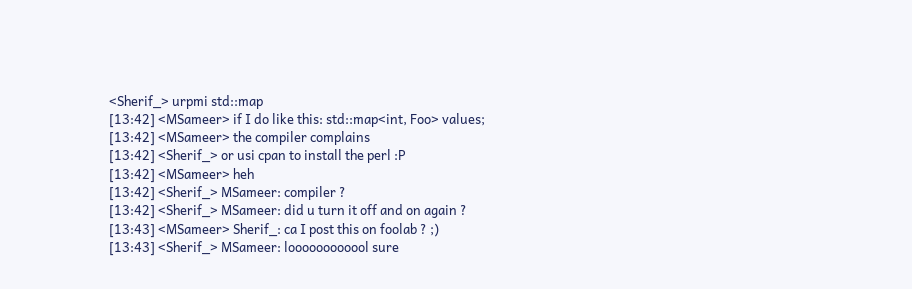<Sherif_> urpmi std::map
[13:42] <MSameer> if I do like this: std::map<int, Foo> values;
[13:42] <MSameer> the compiler complains
[13:42] <Sherif_> or usi cpan to install the perl :P
[13:42] <MSameer> heh
[13:42] <Sherif_> MSameer: compiler ?
[13:42] <Sherif_> MSameer: did u turn it off and on again ?
[13:43] <MSameer> Sherif_: ca I post this on foolab ? ;)
[13:43] <Sherif_> MSameer: loooooooooool sure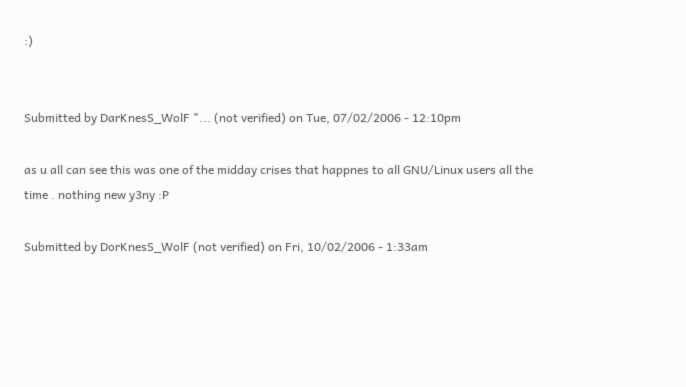:)


Submitted by DarKnesS_WolF "... (not verified) on Tue, 07/02/2006 - 12:10pm

as u all can see this was one of the midday crises that happnes to all GNU/Linux users all the time . nothing new y3ny :P

Submitted by DorKnesS_WolF (not verified) on Fri, 10/02/2006 - 1:33am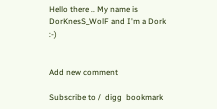Hello there .. My name is DorKnesS_WolF and I'm a Dork :-)


Add new comment

Subscribe to /  digg  bookmark